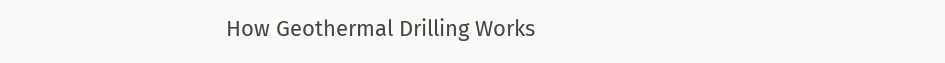How Geothermal Drilling Works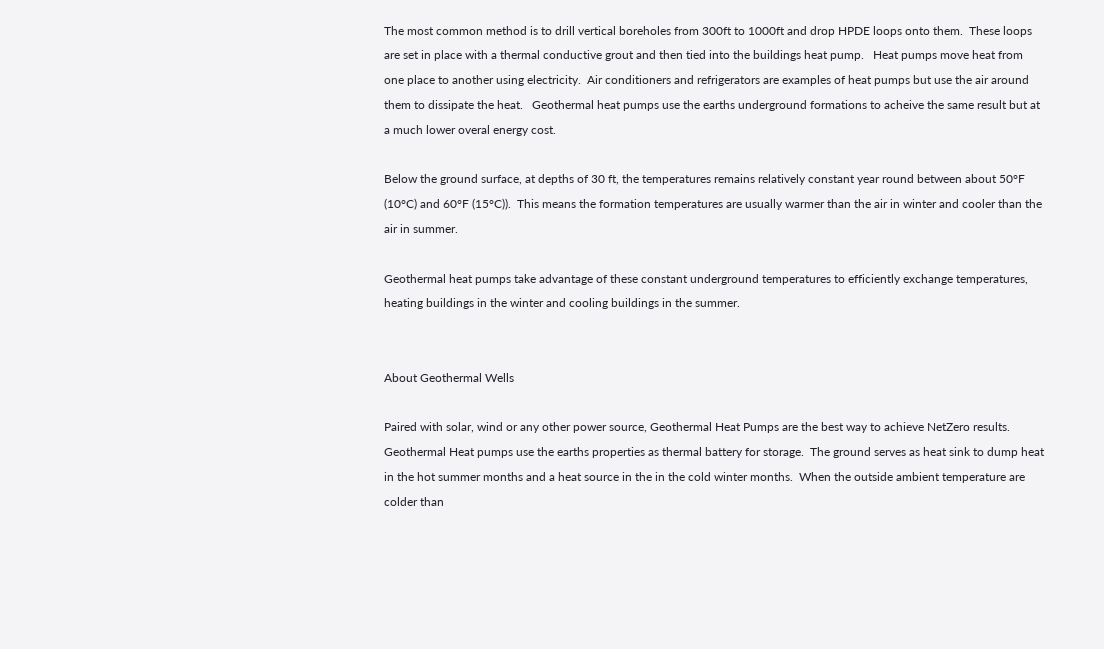The most common method is to drill vertical boreholes from 300ft to 1000ft and drop HPDE loops onto them.  These loops are set in place with a thermal conductive grout and then tied into the buildings heat pump.   Heat pumps move heat from one place to another using electricity.  Air conditioners and refrigerators are examples of heat pumps but use the air around them to dissipate the heat.   Geothermal heat pumps use the earths underground formations to acheive the same result but at a much lower overal energy cost.

Below the ground surface, at depths of 30 ft, the temperatures remains relatively constant year round between about 50°F (10°C) and 60°F (15°C)).  This means the formation temperatures are usually warmer than the air in winter and cooler than the air in summer.

Geothermal heat pumps take advantage of these constant underground temperatures to efficiently exchange temperatures, heating buildings in the winter and cooling buildings in the summer.


About Geothermal Wells

Paired with solar, wind or any other power source, Geothermal Heat Pumps are the best way to achieve NetZero results.  Geothermal Heat pumps use the earths properties as thermal battery for storage.  The ground serves as heat sink to dump heat in the hot summer months and a heat source in the in the cold winter months.  When the outside ambient temperature are colder than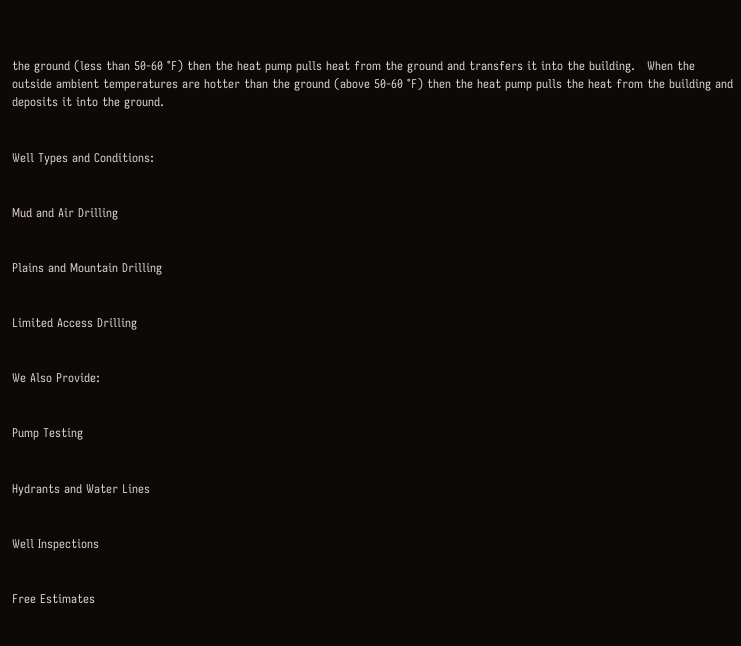the ground (less than 50-60 °F) then the heat pump pulls heat from the ground and transfers it into the building.   When the outside ambient temperatures are hotter than the ground (above 50-60 °F) then the heat pump pulls the heat from the building and deposits it into the ground.


Well Types and Conditions:


Mud and Air Drilling


Plains and Mountain Drilling


Limited Access Drilling


We Also Provide:


Pump Testing


Hydrants and Water Lines


Well Inspections


Free Estimates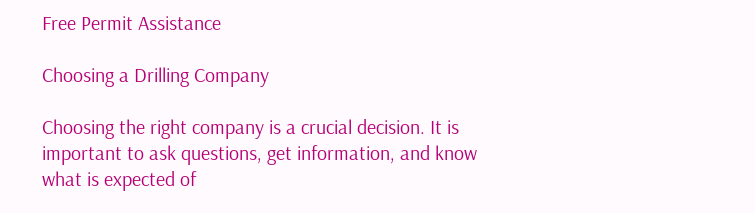Free Permit Assistance

Choosing a Drilling Company

Choosing the right company is a crucial decision. It is important to ask questions, get information, and know what is expected of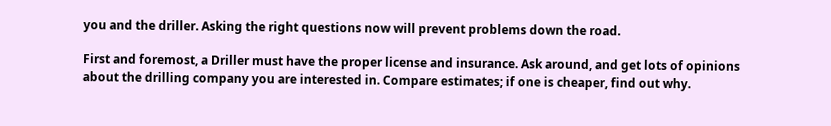you and the driller. Asking the right questions now will prevent problems down the road.

First and foremost, a Driller must have the proper license and insurance. Ask around, and get lots of opinions about the drilling company you are interested in. Compare estimates; if one is cheaper, find out why.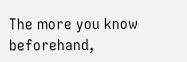The more you know beforehand,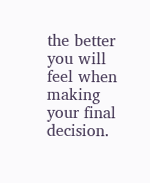the better you will feel when making your final decision.